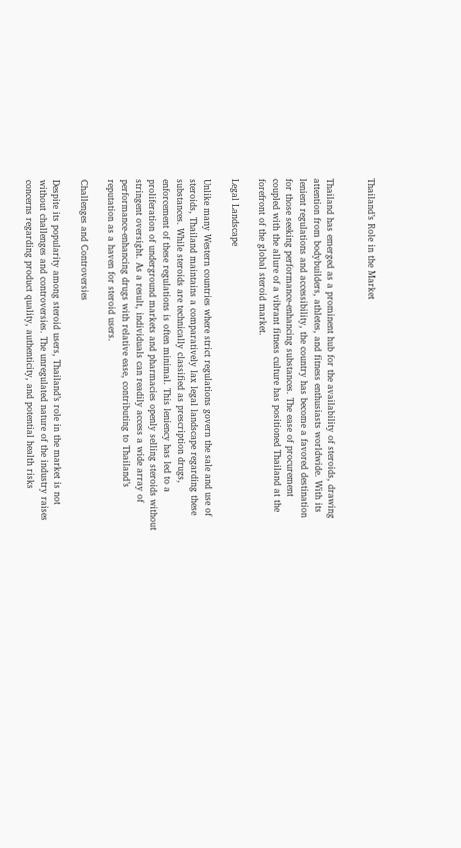Thailand’s Role in the Market


Thailand has emerged as a prominent hub for the availability of steroids, drawing attention from bodybuilders, athletes, and fitness enthusiasts worldwide. With its lenient regulations and accessibility, the country has become a favored destination for those seeking performance-enhancing substances. The ease of procurement coupled with the allure of a vibrant fitness culture has positioned Thailand at the forefront of the global steroid market.

Legal Landscape

Unlike many Western countries where strict regulations govern the sale and use of steroids, Thailand maintains a comparatively lax legal landscape regarding these substances. While steroids are technically classified as prescription drugs, enforcement of these regulations is often minimal. This leniency has led to a proliferation of underground markets and pharmacies openly selling steroids without stringent oversight. As a result, individuals can readily access a wide array of performance-enhancing drugs with relative ease, contributing to Thailand’s reputation as a haven for steroid users.

Challenges and Controversies

Despite its popularity among steroid users, Thailand’s role in the market is not without challenges and controversies. The unregulated nature of the industry raises concerns regarding product quality, authenticity, and potential health risks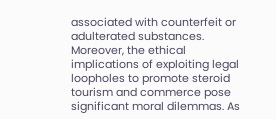associated with counterfeit or adulterated substances. Moreover, the ethical implications of exploiting legal loopholes to promote steroid tourism and commerce pose significant moral dilemmas. As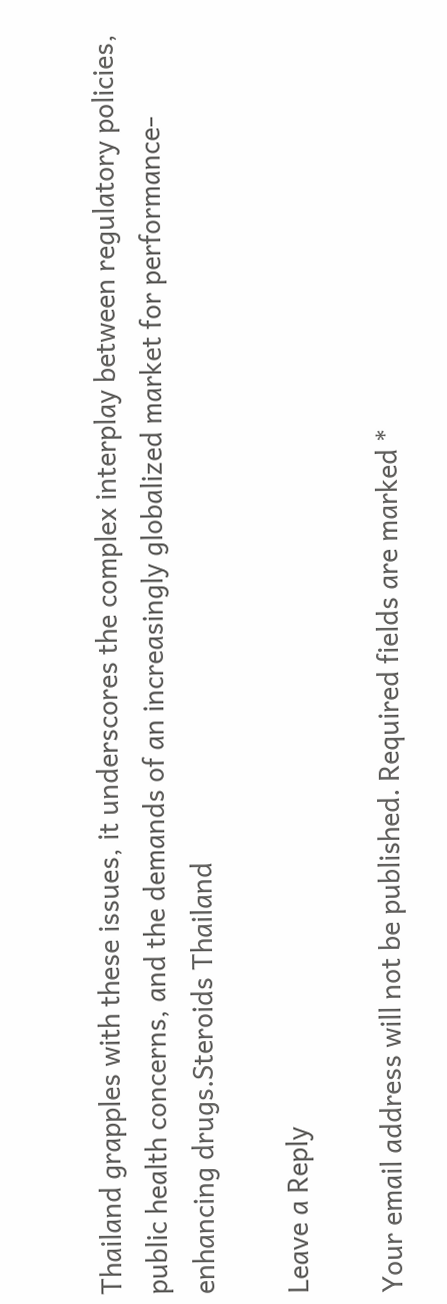Thailand grapples with these issues, it underscores the complex interplay between regulatory policies, public health concerns, and the demands of an increasingly globalized market for performance-enhancing drugs.Steroids Thailand

Leave a Reply

Your email address will not be published. Required fields are marked *